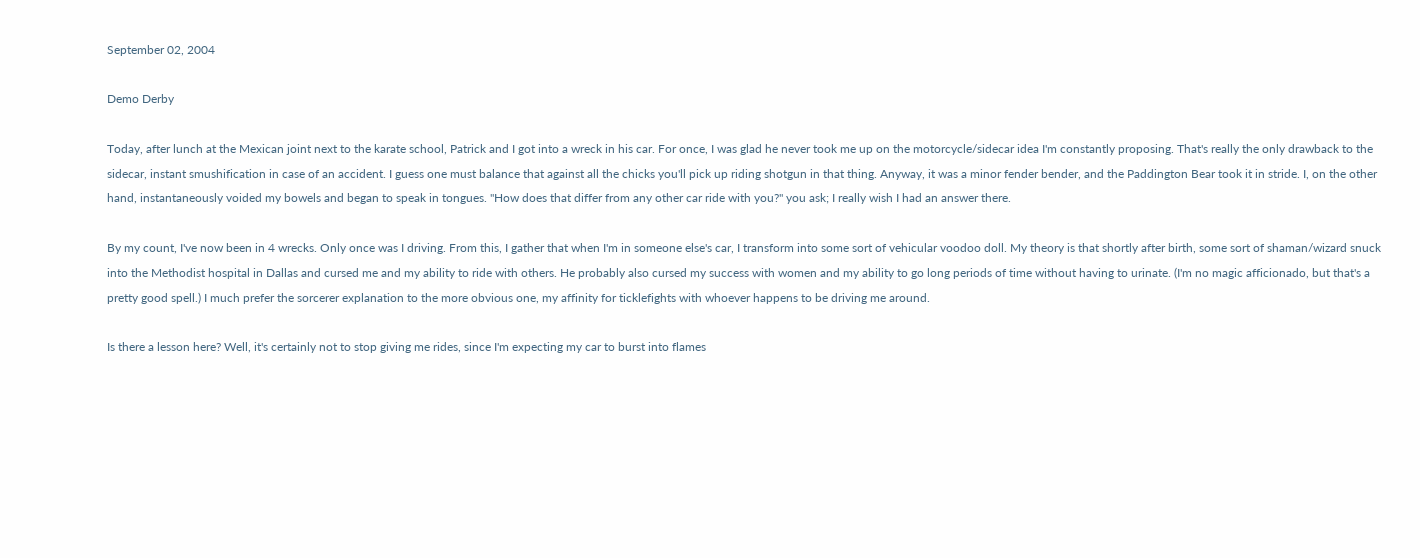September 02, 2004

Demo Derby

Today, after lunch at the Mexican joint next to the karate school, Patrick and I got into a wreck in his car. For once, I was glad he never took me up on the motorcycle/sidecar idea I'm constantly proposing. That's really the only drawback to the sidecar, instant smushification in case of an accident. I guess one must balance that against all the chicks you'll pick up riding shotgun in that thing. Anyway, it was a minor fender bender, and the Paddington Bear took it in stride. I, on the other hand, instantaneously voided my bowels and began to speak in tongues. "How does that differ from any other car ride with you?" you ask; I really wish I had an answer there.

By my count, I've now been in 4 wrecks. Only once was I driving. From this, I gather that when I'm in someone else's car, I transform into some sort of vehicular voodoo doll. My theory is that shortly after birth, some sort of shaman/wizard snuck into the Methodist hospital in Dallas and cursed me and my ability to ride with others. He probably also cursed my success with women and my ability to go long periods of time without having to urinate. (I'm no magic afficionado, but that's a pretty good spell.) I much prefer the sorcerer explanation to the more obvious one, my affinity for ticklefights with whoever happens to be driving me around.

Is there a lesson here? Well, it's certainly not to stop giving me rides, since I'm expecting my car to burst into flames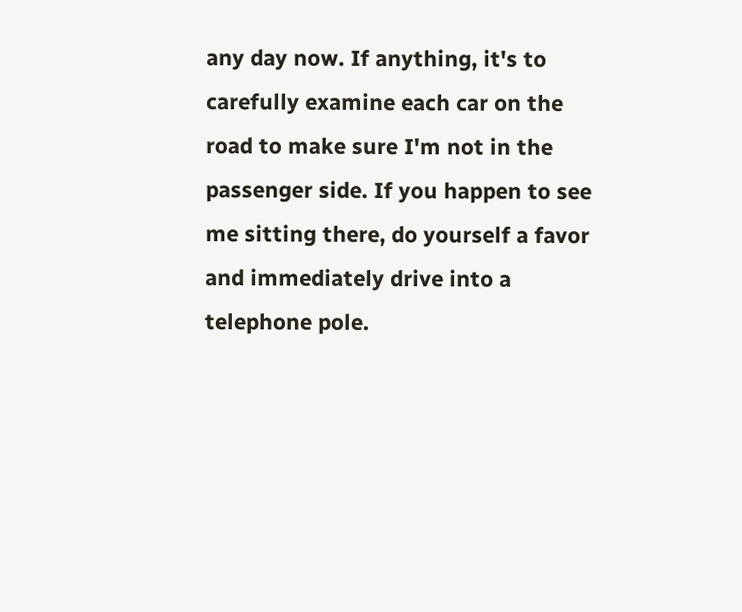any day now. If anything, it's to carefully examine each car on the road to make sure I'm not in the passenger side. If you happen to see me sitting there, do yourself a favor and immediately drive into a telephone pole.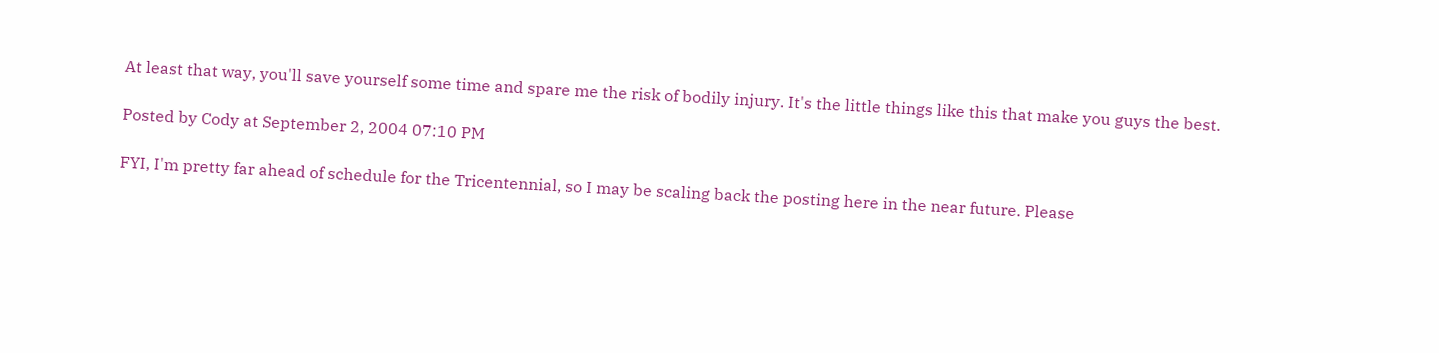At least that way, you'll save yourself some time and spare me the risk of bodily injury. It's the little things like this that make you guys the best.

Posted by Cody at September 2, 2004 07:10 PM

FYI, I'm pretty far ahead of schedule for the Tricentennial, so I may be scaling back the posting here in the near future. Please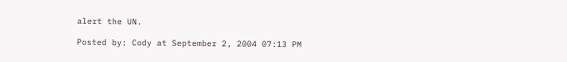alert the UN.

Posted by: Cody at September 2, 2004 07:13 PM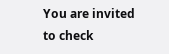You are invited to check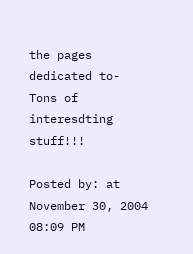the pages dedicated to- Tons of interesdting stuff!!!

Posted by: at November 30, 2004 08:09 PM